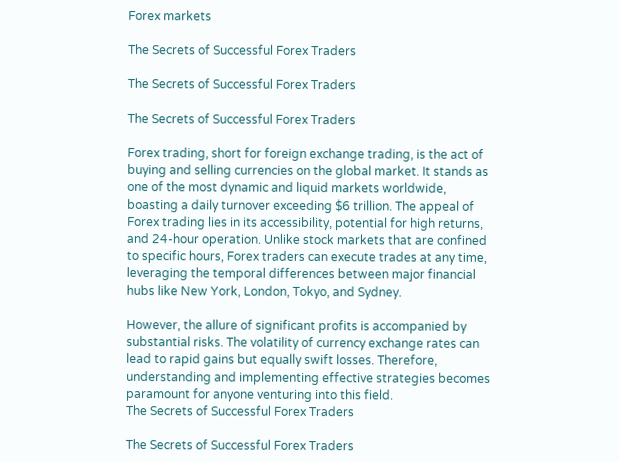Forex markets

The Secrets of Successful Forex Traders

The Secrets of Successful Forex Traders

The Secrets of Successful Forex Traders

Forex trading, short for foreign exchange trading, is the act of buying and selling currencies on the global market. It stands as one of the most dynamic and liquid markets worldwide, boasting a daily turnover exceeding $6 trillion. The appeal of Forex trading lies in its accessibility, potential for high returns, and 24-hour operation. Unlike stock markets that are confined to specific hours, Forex traders can execute trades at any time, leveraging the temporal differences between major financial hubs like New York, London, Tokyo, and Sydney.

However, the allure of significant profits is accompanied by substantial risks. The volatility of currency exchange rates can lead to rapid gains but equally swift losses. Therefore, understanding and implementing effective strategies becomes paramount for anyone venturing into this field.
The Secrets of Successful Forex Traders

The Secrets of Successful Forex Traders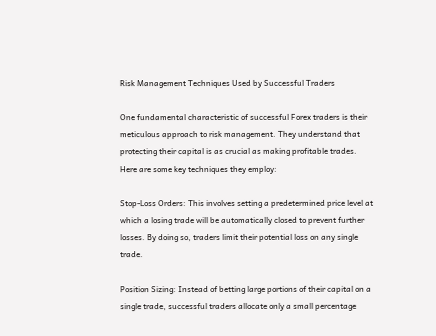Risk Management Techniques Used by Successful Traders

One fundamental characteristic of successful Forex traders is their meticulous approach to risk management. They understand that protecting their capital is as crucial as making profitable trades. Here are some key techniques they employ:

Stop-Loss Orders: This involves setting a predetermined price level at which a losing trade will be automatically closed to prevent further losses. By doing so, traders limit their potential loss on any single trade.

Position Sizing: Instead of betting large portions of their capital on a single trade, successful traders allocate only a small percentage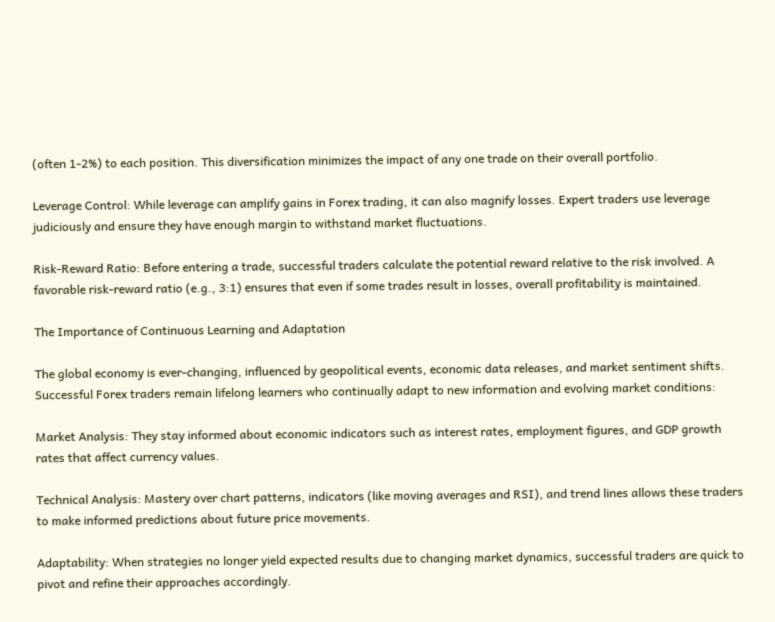(often 1-2%) to each position. This diversification minimizes the impact of any one trade on their overall portfolio.

Leverage Control: While leverage can amplify gains in Forex trading, it can also magnify losses. Expert traders use leverage judiciously and ensure they have enough margin to withstand market fluctuations.

Risk-Reward Ratio: Before entering a trade, successful traders calculate the potential reward relative to the risk involved. A favorable risk-reward ratio (e.g., 3:1) ensures that even if some trades result in losses, overall profitability is maintained.

The Importance of Continuous Learning and Adaptation

The global economy is ever-changing, influenced by geopolitical events, economic data releases, and market sentiment shifts. Successful Forex traders remain lifelong learners who continually adapt to new information and evolving market conditions:

Market Analysis: They stay informed about economic indicators such as interest rates, employment figures, and GDP growth rates that affect currency values.

Technical Analysis: Mastery over chart patterns, indicators (like moving averages and RSI), and trend lines allows these traders to make informed predictions about future price movements.

Adaptability: When strategies no longer yield expected results due to changing market dynamics, successful traders are quick to pivot and refine their approaches accordingly.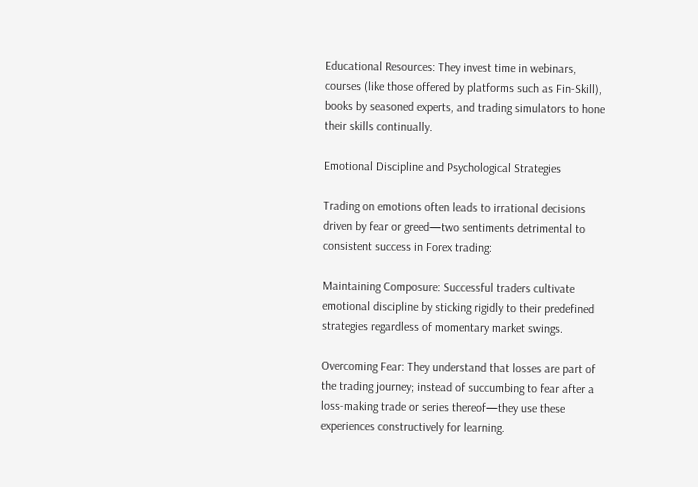Educational Resources: They invest time in webinars, courses (like those offered by platforms such as Fin-Skill), books by seasoned experts, and trading simulators to hone their skills continually.

Emotional Discipline and Psychological Strategies

Trading on emotions often leads to irrational decisions driven by fear or greed—two sentiments detrimental to consistent success in Forex trading:

Maintaining Composure: Successful traders cultivate emotional discipline by sticking rigidly to their predefined strategies regardless of momentary market swings.

Overcoming Fear: They understand that losses are part of the trading journey; instead of succumbing to fear after a loss-making trade or series thereof—they use these experiences constructively for learning.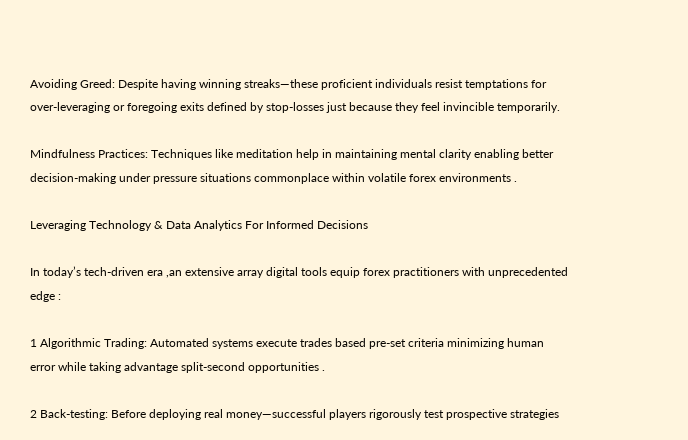Avoiding Greed: Despite having winning streaks—these proficient individuals resist temptations for over-leveraging or foregoing exits defined by stop-losses just because they feel invincible temporarily.

Mindfulness Practices: Techniques like meditation help in maintaining mental clarity enabling better decision-making under pressure situations commonplace within volatile forex environments .

Leveraging Technology & Data Analytics For Informed Decisions

In today’s tech-driven era ,an extensive array digital tools equip forex practitioners with unprecedented edge :

1 Algorithmic Trading: Automated systems execute trades based pre-set criteria minimizing human error while taking advantage split-second opportunities .

2 Back-testing: Before deploying real money—successful players rigorously test prospective strategies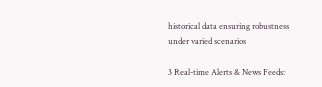historical data ensuring robustness under varied scenarios

3 Real-time Alerts & News Feeds: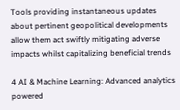Tools providing instantaneous updates about pertinent geopolitical developments allow them act swiftly mitigating adverse impacts whilst capitalizing beneficial trends

4 AI & Machine Learning: Advanced analytics powered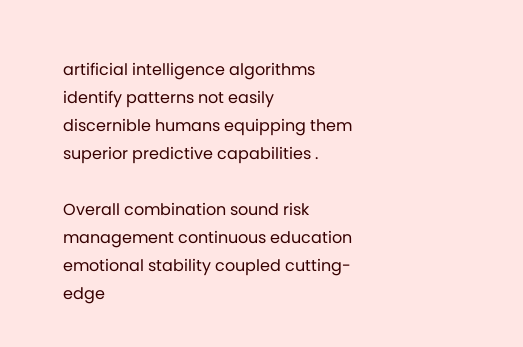artificial intelligence algorithms identify patterns not easily discernible humans equipping them superior predictive capabilities .

Overall combination sound risk management continuous education emotional stability coupled cutting-edge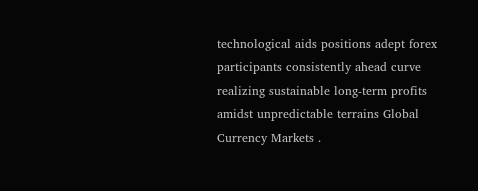technological aids positions adept forex participants consistently ahead curve realizing sustainable long-term profits amidst unpredictable terrains Global Currency Markets .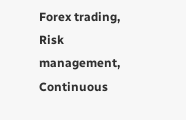Forex trading, Risk management, Continuous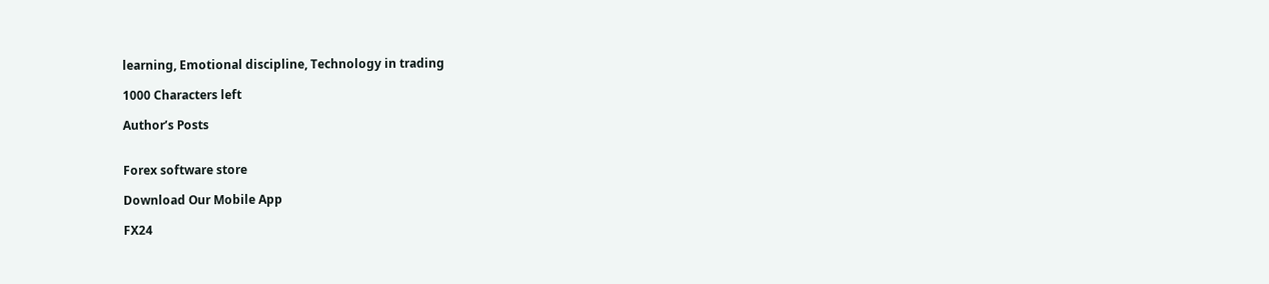learning, Emotional discipline, Technology in trading

1000 Characters left

Author’s Posts


Forex software store

Download Our Mobile App

FX24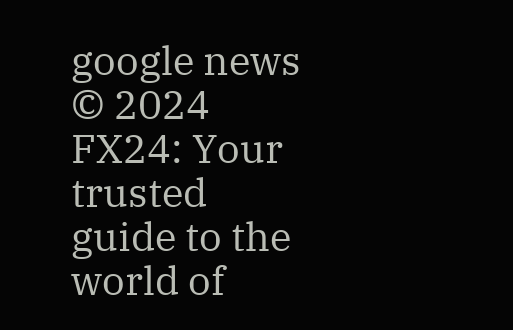google news
© 2024 FX24: Your trusted guide to the world of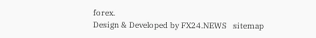forex.
Design & Developed by FX24.NEWS   sitemap